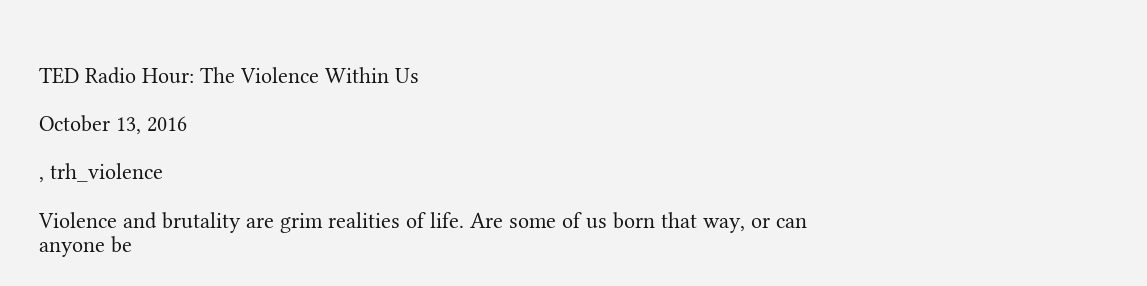TED Radio Hour: The Violence Within Us

October 13, 2016

, trh_violence

Violence and brutality are grim realities of life. Are some of us born that way, or can anyone be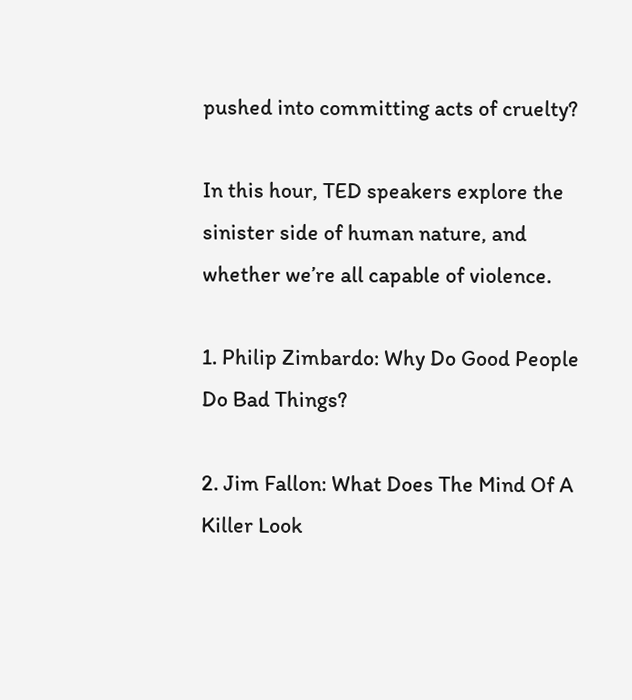pushed into committing acts of cruelty?

In this hour, TED speakers explore the sinister side of human nature, and whether we’re all capable of violence.

1. Philip Zimbardo: Why Do Good People Do Bad Things?

2. Jim Fallon: What Does The Mind Of A Killer Look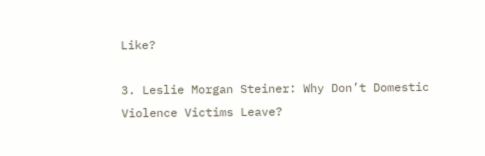Like?

3. Leslie Morgan Steiner: Why Don’t Domestic Violence Victims Leave?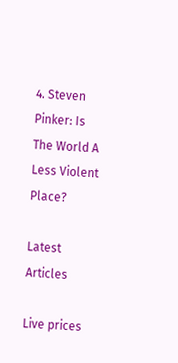4. Steven Pinker: Is The World A Less Violent Place?

Latest Articles

Live prices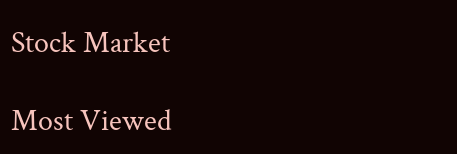Stock Market

Most Viewed